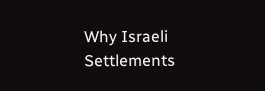Why Israeli Settlements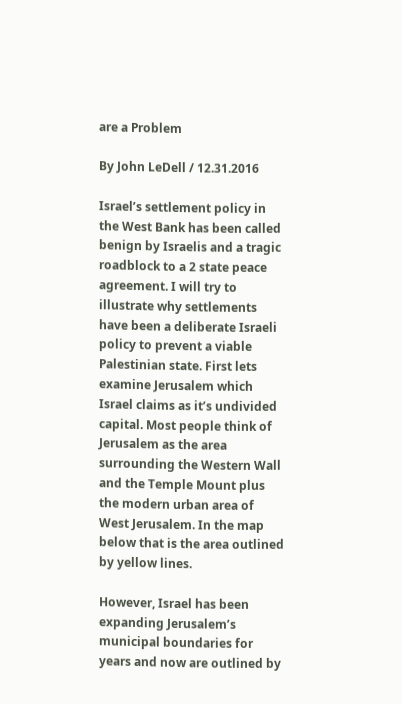are a Problem

By John LeDell / 12.31.2016

Israel’s settlement policy in the West Bank has been called benign by Israelis and a tragic roadblock to a 2 state peace agreement. I will try to illustrate why settlements have been a deliberate Israeli policy to prevent a viable Palestinian state. First lets examine Jerusalem which Israel claims as it’s undivided capital. Most people think of Jerusalem as the area surrounding the Western Wall and the Temple Mount plus the modern urban area of West Jerusalem. In the map below that is the area outlined by yellow lines.

However, Israel has been expanding Jerusalem’s municipal boundaries for years and now are outlined by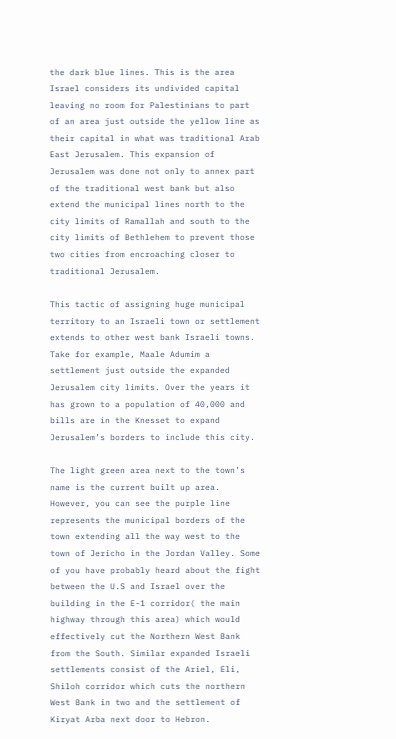the dark blue lines. This is the area Israel considers its undivided capital leaving no room for Palestinians to part of an area just outside the yellow line as their capital in what was traditional Arab East Jerusalem. This expansion of Jerusalem was done not only to annex part of the traditional west bank but also extend the municipal lines north to the city limits of Ramallah and south to the city limits of Bethlehem to prevent those two cities from encroaching closer to traditional Jerusalem.

This tactic of assigning huge municipal territory to an Israeli town or settlement extends to other west bank Israeli towns. Take for example, Maale Adumim a settlement just outside the expanded Jerusalem city limits. Over the years it has grown to a population of 40,000 and bills are in the Knesset to expand Jerusalem’s borders to include this city.

The light green area next to the town’s name is the current built up area. However, you can see the purple line represents the municipal borders of the town extending all the way west to the town of Jericho in the Jordan Valley. Some of you have probably heard about the fight between the U.S and Israel over the building in the E-1 corridor( the main highway through this area) which would effectively cut the Northern West Bank from the South. Similar expanded Israeli settlements consist of the Ariel, Eli, Shiloh corridor which cuts the northern West Bank in two and the settlement of Kiryat Arba next door to Hebron.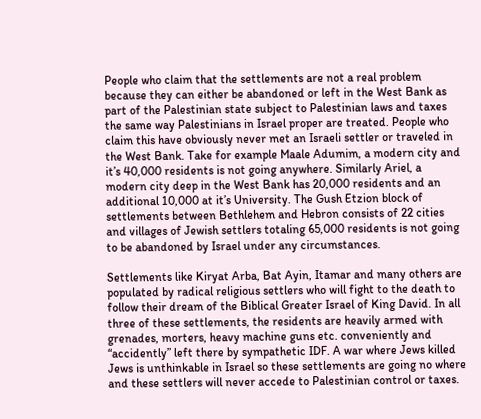People who claim that the settlements are not a real problem because they can either be abandoned or left in the West Bank as part of the Palestinian state subject to Palestinian laws and taxes the same way Palestinians in Israel proper are treated. People who claim this have obviously never met an Israeli settler or traveled in the West Bank. Take for example Maale Adumim, a modern city and it’s 40,000 residents is not going anywhere. Similarly Ariel, a modern city deep in the West Bank has 20,000 residents and an additional 10,000 at it’s University. The Gush Etzion block of settlements between Bethlehem and Hebron consists of 22 cities and villages of Jewish settlers totaling 65,000 residents is not going to be abandoned by Israel under any circumstances.

Settlements like Kiryat Arba, Bat Ayin, Itamar and many others are populated by radical religious settlers who will fight to the death to follow their dream of the Biblical Greater Israel of King David. In all three of these settlements, the residents are heavily armed with grenades, morters, heavy machine guns etc. conveniently and “accidently” left there by sympathetic IDF. A war where Jews killed Jews is unthinkable in Israel so these settlements are going no where and these settlers will never accede to Palestinian control or taxes.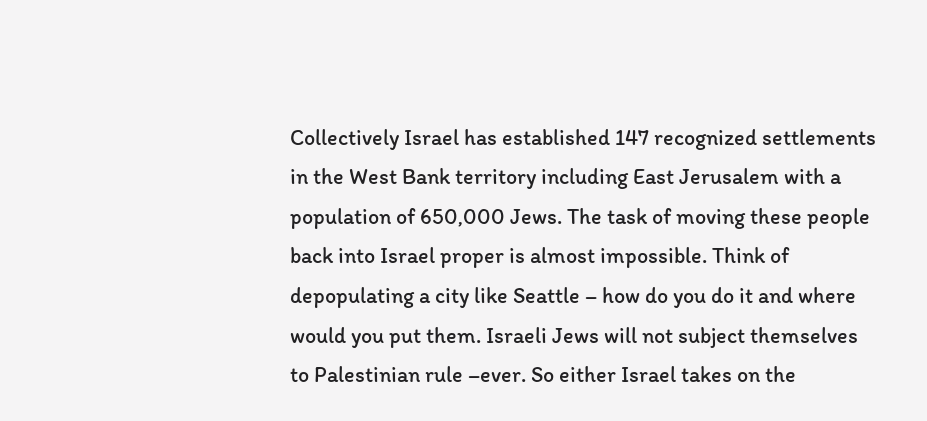Collectively Israel has established 147 recognized settlements in the West Bank territory including East Jerusalem with a population of 650,000 Jews. The task of moving these people back into Israel proper is almost impossible. Think of depopulating a city like Seattle – how do you do it and where would you put them. Israeli Jews will not subject themselves to Palestinian rule –ever. So either Israel takes on the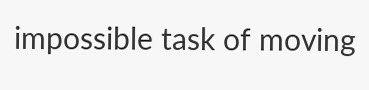impossible task of moving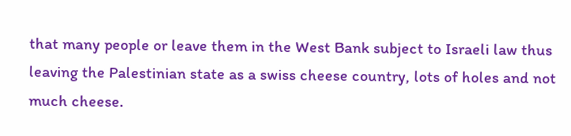that many people or leave them in the West Bank subject to Israeli law thus leaving the Palestinian state as a swiss cheese country, lots of holes and not much cheese.